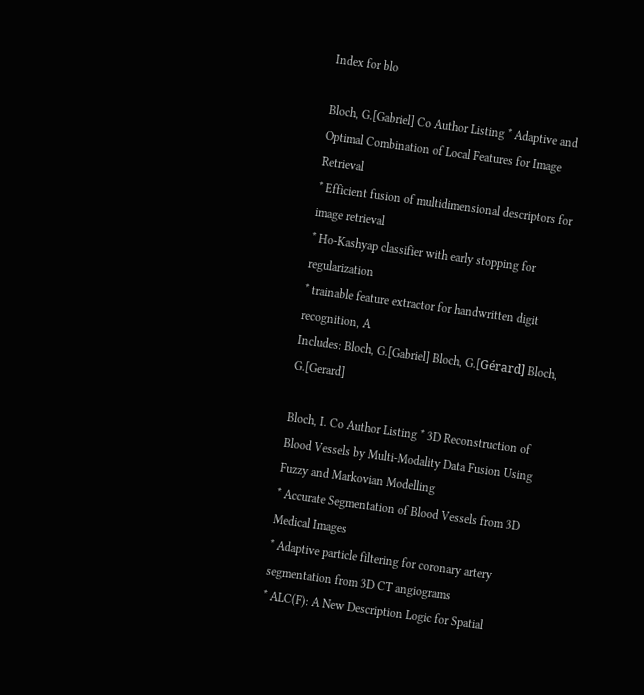Index for blo

Bloch, G.[Gabriel] Co Author Listing * Adaptive and Optimal Combination of Local Features for Image Retrieval
* Efficient fusion of multidimensional descriptors for image retrieval
* Ho-Kashyap classifier with early stopping for regularization
* trainable feature extractor for handwritten digit recognition, A
Includes: Bloch, G.[Gabriel] Bloch, G.[Gérard] Bloch, G.[Gerard]

Bloch, I. Co Author Listing * 3D Reconstruction of Blood Vessels by Multi-Modality Data Fusion Using Fuzzy and Markovian Modelling
* Accurate Segmentation of Blood Vessels from 3D Medical Images
* Adaptive particle filtering for coronary artery segmentation from 3D CT angiograms
* ALC(F): A New Description Logic for Spatial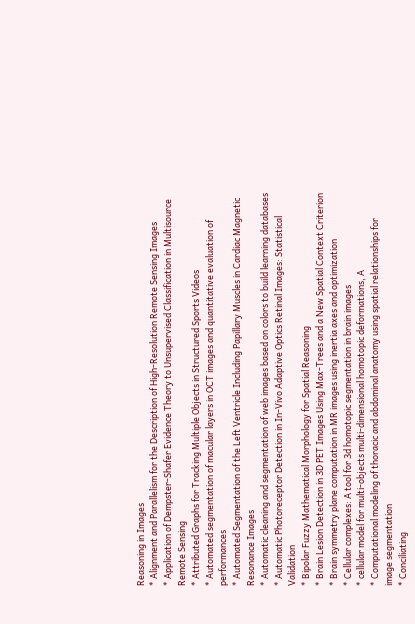Reasoning in Images
* Alignment and Parallelism for the Description of High-Resolution Remote Sensing Images
* Application of Dempster-Shafer Evidence Theory to Unsupervised Classification in Multisource Remote Sensing
* Attributed Graphs for Tracking Multiple Objects in Structured Sports Videos
* Automated segmentation of macular layers in OCT images and quantitative evaluation of performances
* Automated Segmentation of the Left Ventricle Including Papillary Muscles in Cardiac Magnetic Resonance Images
* Automatic cleaning and segmentation of web images based on colors to build learning databases
* Automatic Photoreceptor Detection in In-Vivo Adaptive Optics Retinal Images: Statistical Validation
* Bipolar Fuzzy Mathematical Morphology for Spatial Reasoning
* Brain Lesion Detection in 3D PET Images Using Max-Trees and a New Spatial Context Criterion
* Brain symmetry plane computation in MR images using inertia axes and optimization
* Cellular complexes: A tool for 3d homotopic segmentation in brain images
* cellular model for multi-objects multi-dimensional homotopic deformations, A
* Computational modeling of thoracic and abdominal anatomy using spatial relationships for image segmentation
* Conciliating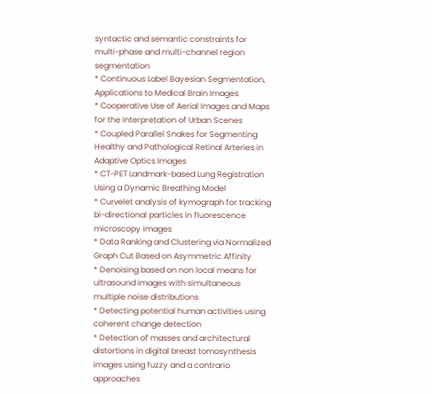syntactic and semantic constraints for multi-phase and multi-channel region segmentation
* Continuous Label Bayesian Segmentation, Applications to Medical Brain Images
* Cooperative Use of Aerial Images and Maps for the Interpretation of Urban Scenes
* Coupled Parallel Snakes for Segmenting Healthy and Pathological Retinal Arteries in Adaptive Optics Images
* CT-PET Landmark-based Lung Registration Using a Dynamic Breathing Model
* Curvelet analysis of kymograph for tracking bi-directional particles in fluorescence microscopy images
* Data Ranking and Clustering via Normalized Graph Cut Based on Asymmetric Affinity
* Denoising based on non local means for ultrasound images with simultaneous multiple noise distributions
* Detecting potential human activities using coherent change detection
* Detection of masses and architectural distortions in digital breast tomosynthesis images using fuzzy and a contrario approaches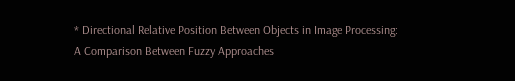* Directional Relative Position Between Objects in Image Processing: A Comparison Between Fuzzy Approaches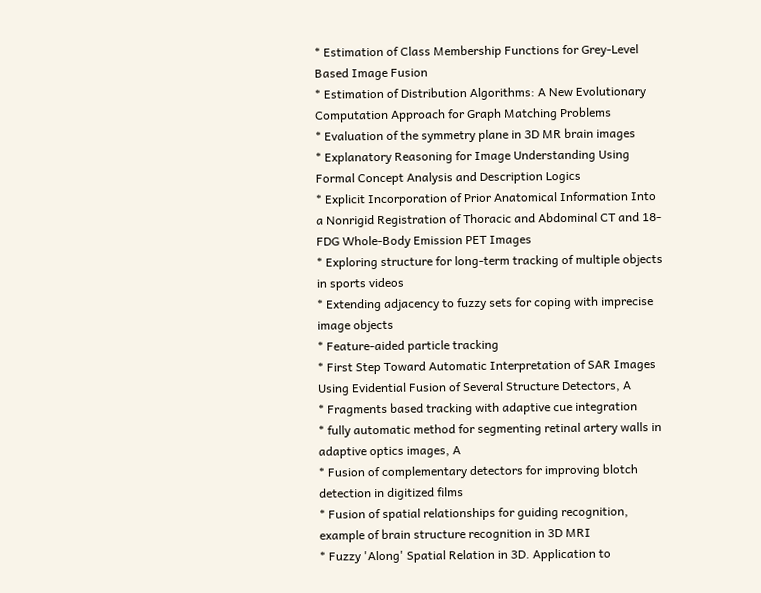* Estimation of Class Membership Functions for Grey-Level Based Image Fusion
* Estimation of Distribution Algorithms: A New Evolutionary Computation Approach for Graph Matching Problems
* Evaluation of the symmetry plane in 3D MR brain images
* Explanatory Reasoning for Image Understanding Using Formal Concept Analysis and Description Logics
* Explicit Incorporation of Prior Anatomical Information Into a Nonrigid Registration of Thoracic and Abdominal CT and 18-FDG Whole-Body Emission PET Images
* Exploring structure for long-term tracking of multiple objects in sports videos
* Extending adjacency to fuzzy sets for coping with imprecise image objects
* Feature-aided particle tracking
* First Step Toward Automatic Interpretation of SAR Images Using Evidential Fusion of Several Structure Detectors, A
* Fragments based tracking with adaptive cue integration
* fully automatic method for segmenting retinal artery walls in adaptive optics images, A
* Fusion of complementary detectors for improving blotch detection in digitized films
* Fusion of spatial relationships for guiding recognition, example of brain structure recognition in 3D MRI
* Fuzzy 'Along' Spatial Relation in 3D. Application to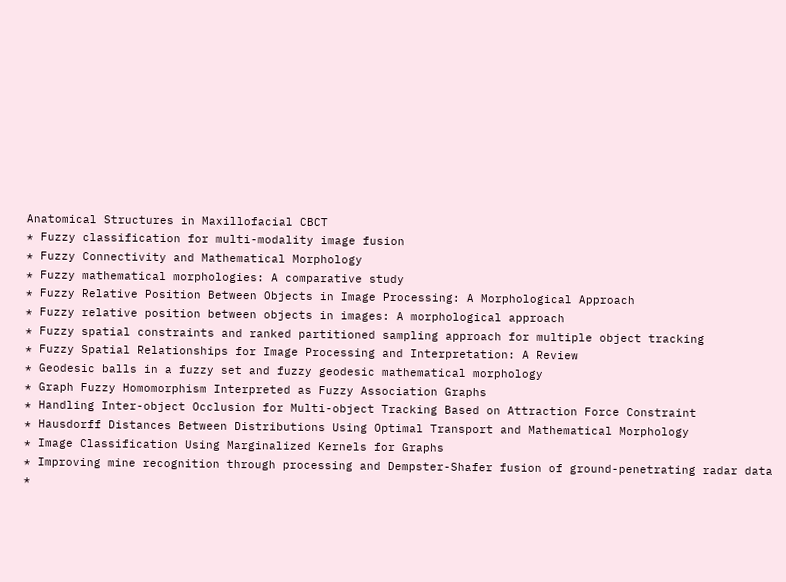Anatomical Structures in Maxillofacial CBCT
* Fuzzy classification for multi-modality image fusion
* Fuzzy Connectivity and Mathematical Morphology
* Fuzzy mathematical morphologies: A comparative study
* Fuzzy Relative Position Between Objects in Image Processing: A Morphological Approach
* Fuzzy relative position between objects in images: A morphological approach
* Fuzzy spatial constraints and ranked partitioned sampling approach for multiple object tracking
* Fuzzy Spatial Relationships for Image Processing and Interpretation: A Review
* Geodesic balls in a fuzzy set and fuzzy geodesic mathematical morphology
* Graph Fuzzy Homomorphism Interpreted as Fuzzy Association Graphs
* Handling Inter-object Occlusion for Multi-object Tracking Based on Attraction Force Constraint
* Hausdorff Distances Between Distributions Using Optimal Transport and Mathematical Morphology
* Image Classification Using Marginalized Kernels for Graphs
* Improving mine recognition through processing and Dempster-Shafer fusion of ground-penetrating radar data
*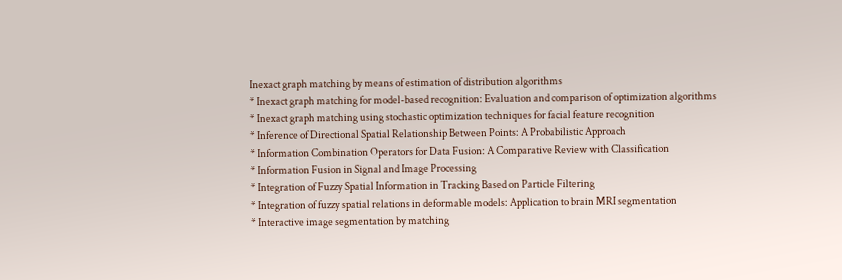Inexact graph matching by means of estimation of distribution algorithms
* Inexact graph matching for model-based recognition: Evaluation and comparison of optimization algorithms
* Inexact graph matching using stochastic optimization techniques for facial feature recognition
* Inference of Directional Spatial Relationship Between Points: A Probabilistic Approach
* Information Combination Operators for Data Fusion: A Comparative Review with Classification
* Information Fusion in Signal and Image Processing
* Integration of Fuzzy Spatial Information in Tracking Based on Particle Filtering
* Integration of fuzzy spatial relations in deformable models: Application to brain MRI segmentation
* Interactive image segmentation by matching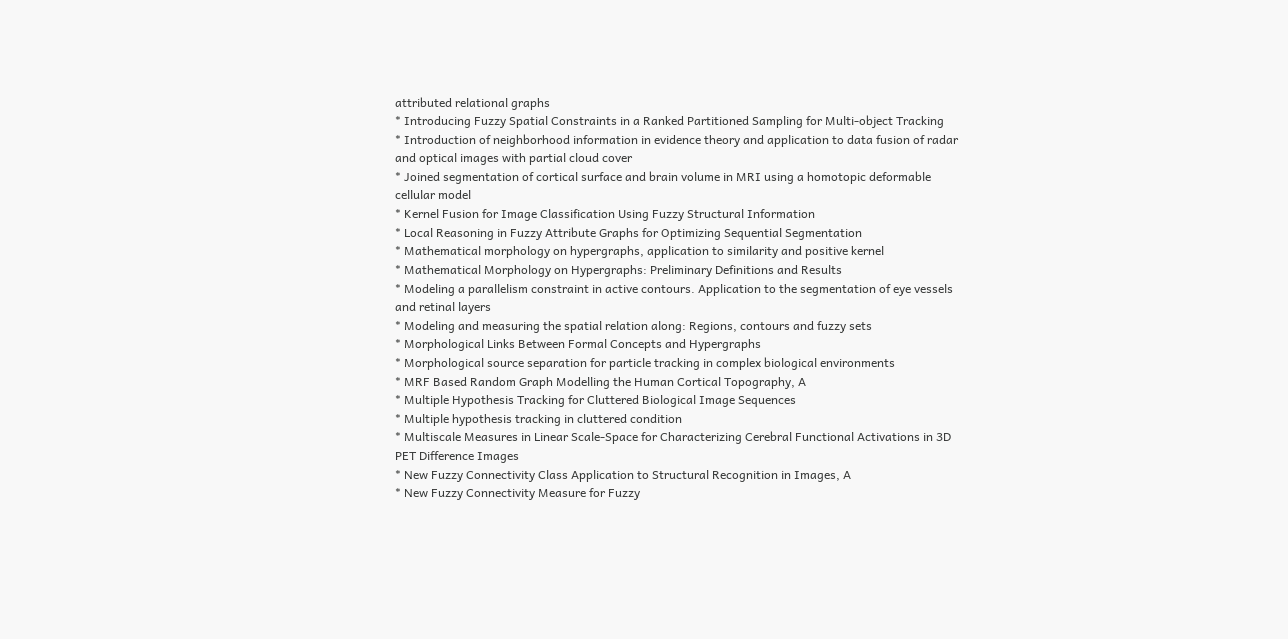attributed relational graphs
* Introducing Fuzzy Spatial Constraints in a Ranked Partitioned Sampling for Multi-object Tracking
* Introduction of neighborhood information in evidence theory and application to data fusion of radar and optical images with partial cloud cover
* Joined segmentation of cortical surface and brain volume in MRI using a homotopic deformable cellular model
* Kernel Fusion for Image Classification Using Fuzzy Structural Information
* Local Reasoning in Fuzzy Attribute Graphs for Optimizing Sequential Segmentation
* Mathematical morphology on hypergraphs, application to similarity and positive kernel
* Mathematical Morphology on Hypergraphs: Preliminary Definitions and Results
* Modeling a parallelism constraint in active contours. Application to the segmentation of eye vessels and retinal layers
* Modeling and measuring the spatial relation along: Regions, contours and fuzzy sets
* Morphological Links Between Formal Concepts and Hypergraphs
* Morphological source separation for particle tracking in complex biological environments
* MRF Based Random Graph Modelling the Human Cortical Topography, A
* Multiple Hypothesis Tracking for Cluttered Biological Image Sequences
* Multiple hypothesis tracking in cluttered condition
* Multiscale Measures in Linear Scale-Space for Characterizing Cerebral Functional Activations in 3D PET Difference Images
* New Fuzzy Connectivity Class Application to Structural Recognition in Images, A
* New Fuzzy Connectivity Measure for Fuzzy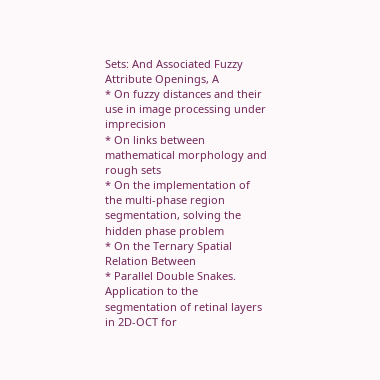Sets: And Associated Fuzzy Attribute Openings, A
* On fuzzy distances and their use in image processing under imprecision
* On links between mathematical morphology and rough sets
* On the implementation of the multi-phase region segmentation, solving the hidden phase problem
* On the Ternary Spatial Relation Between
* Parallel Double Snakes. Application to the segmentation of retinal layers in 2D-OCT for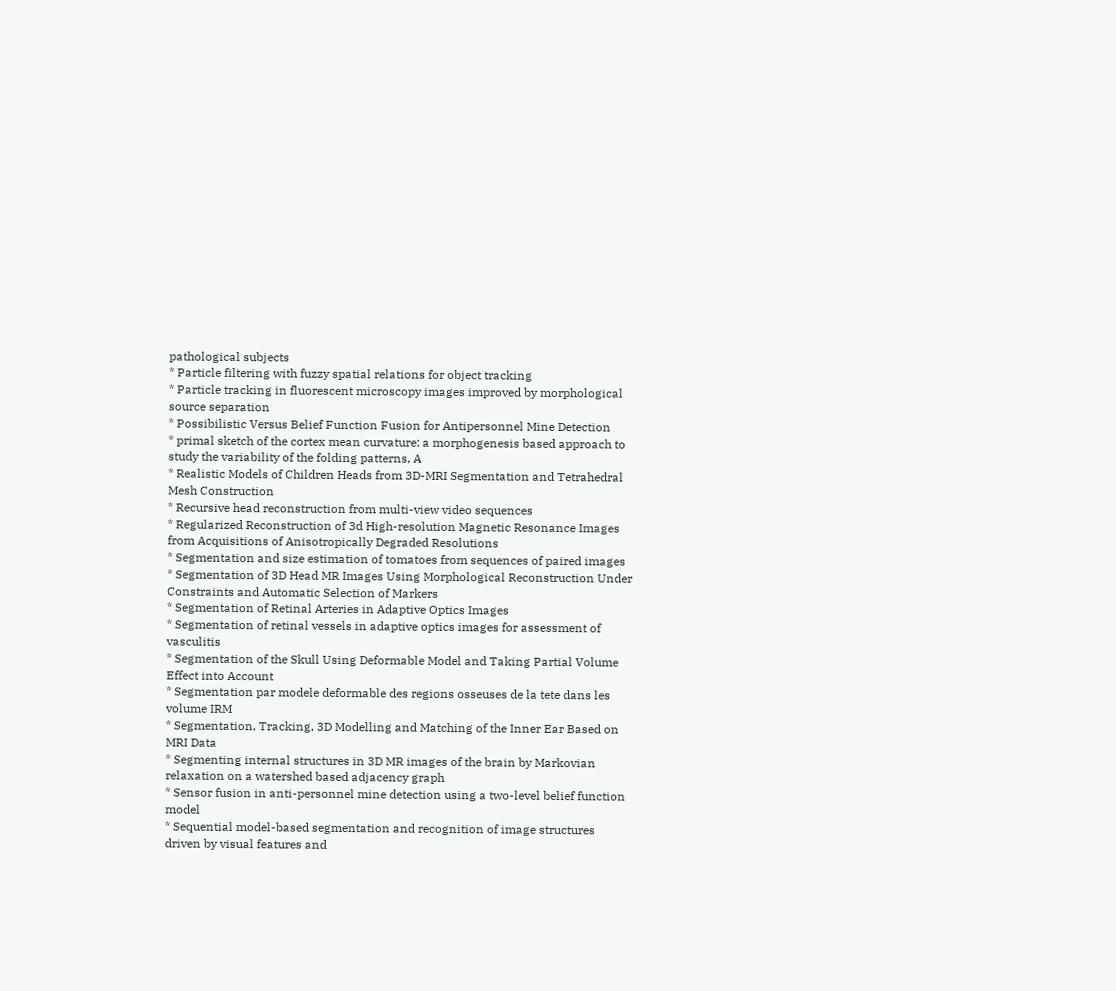pathological subjects
* Particle filtering with fuzzy spatial relations for object tracking
* Particle tracking in fluorescent microscopy images improved by morphological source separation
* Possibilistic Versus Belief Function Fusion for Antipersonnel Mine Detection
* primal sketch of the cortex mean curvature: a morphogenesis based approach to study the variability of the folding patterns, A
* Realistic Models of Children Heads from 3D-MRI Segmentation and Tetrahedral Mesh Construction
* Recursive head reconstruction from multi-view video sequences
* Regularized Reconstruction of 3d High-resolution Magnetic Resonance Images from Acquisitions of Anisotropically Degraded Resolutions
* Segmentation and size estimation of tomatoes from sequences of paired images
* Segmentation of 3D Head MR Images Using Morphological Reconstruction Under Constraints and Automatic Selection of Markers
* Segmentation of Retinal Arteries in Adaptive Optics Images
* Segmentation of retinal vessels in adaptive optics images for assessment of vasculitis
* Segmentation of the Skull Using Deformable Model and Taking Partial Volume Effect into Account
* Segmentation par modele deformable des regions osseuses de la tete dans les volume IRM
* Segmentation, Tracking, 3D Modelling and Matching of the Inner Ear Based on MRI Data
* Segmenting internal structures in 3D MR images of the brain by Markovian relaxation on a watershed based adjacency graph
* Sensor fusion in anti-personnel mine detection using a two-level belief function model
* Sequential model-based segmentation and recognition of image structures driven by visual features and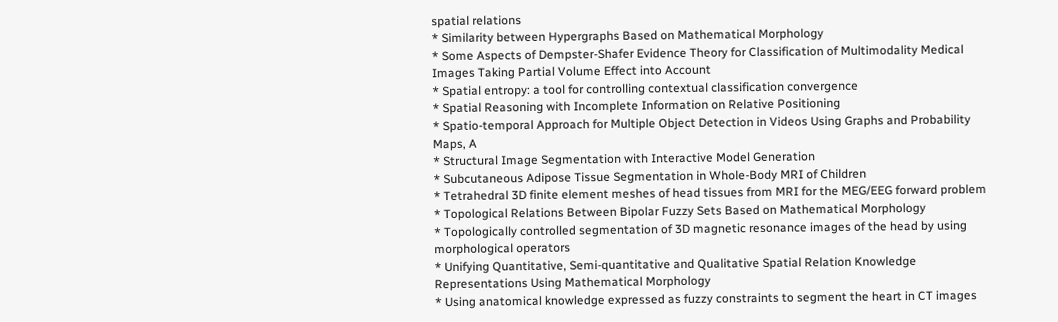spatial relations
* Similarity between Hypergraphs Based on Mathematical Morphology
* Some Aspects of Dempster-Shafer Evidence Theory for Classification of Multimodality Medical Images Taking Partial Volume Effect into Account
* Spatial entropy: a tool for controlling contextual classification convergence
* Spatial Reasoning with Incomplete Information on Relative Positioning
* Spatio-temporal Approach for Multiple Object Detection in Videos Using Graphs and Probability Maps, A
* Structural Image Segmentation with Interactive Model Generation
* Subcutaneous Adipose Tissue Segmentation in Whole-Body MRI of Children
* Tetrahedral 3D finite element meshes of head tissues from MRI for the MEG/EEG forward problem
* Topological Relations Between Bipolar Fuzzy Sets Based on Mathematical Morphology
* Topologically controlled segmentation of 3D magnetic resonance images of the head by using morphological operators
* Unifying Quantitative, Semi-quantitative and Qualitative Spatial Relation Knowledge Representations Using Mathematical Morphology
* Using anatomical knowledge expressed as fuzzy constraints to segment the heart in CT images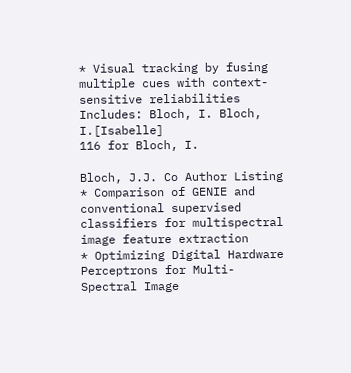* Visual tracking by fusing multiple cues with context-sensitive reliabilities
Includes: Bloch, I. Bloch, I.[Isabelle]
116 for Bloch, I.

Bloch, J.J. Co Author Listing * Comparison of GENIE and conventional supervised classifiers for multispectral image feature extraction
* Optimizing Digital Hardware Perceptrons for Multi-Spectral Image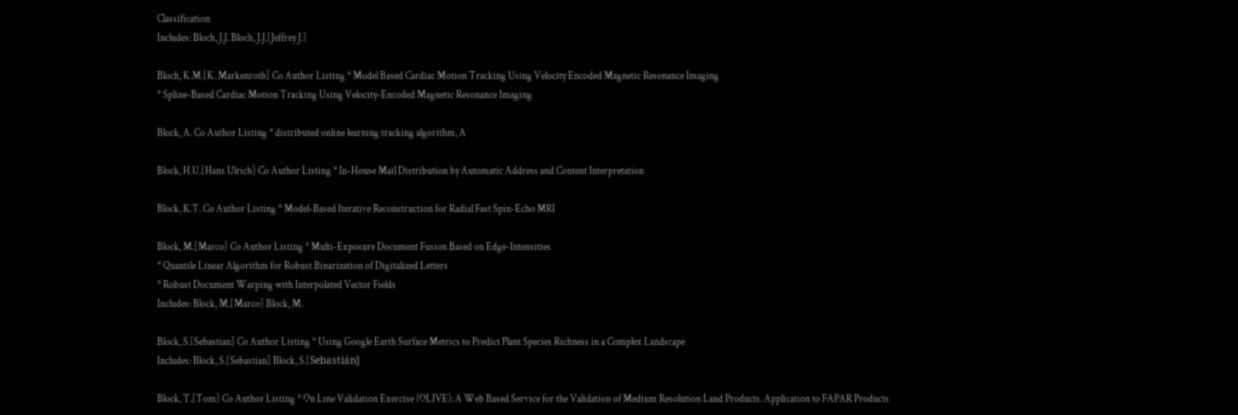Classification
Includes: Bloch, J.J. Bloch, J.J.[Jeffrey J.]

Bloch, K.M.[K. Markenroth] Co Author Listing * Model Based Cardiac Motion Tracking Using Velocity Encoded Magnetic Resonance Imaging
* Spline-Based Cardiac Motion Tracking Using Velocity-Encoded Magnetic Resonance Imaging

Block, A. Co Author Listing * distributed online learning tracking algorithm, A

Block, H.U.[Hans Ulrich] Co Author Listing * In-House Mail Distribution by Automatic Address and Content Interpretation

Block, K.T. Co Author Listing * Model-Based Iterative Reconstruction for Radial Fast Spin-Echo MRI

Block, M.[Marco] Co Author Listing * Multi-Exposure Document Fusion Based on Edge-Intensities
* Quantile Linear Algorithm for Robust Binarization of Digitalized Letters
* Robust Document Warping with Interpolated Vector Fields
Includes: Block, M.[Marco] Block, M.

Block, S.[Sebastian] Co Author Listing * Using Google Earth Surface Metrics to Predict Plant Species Richness in a Complex Landscape
Includes: Block, S.[Sebastian] Block, S.[Sebastián]

Block, T.[Tom] Co Author Listing * On Line Validation Exercise (OLIVE): A Web Based Service for the Validation of Medium Resolution Land Products. Application to FAPAR Products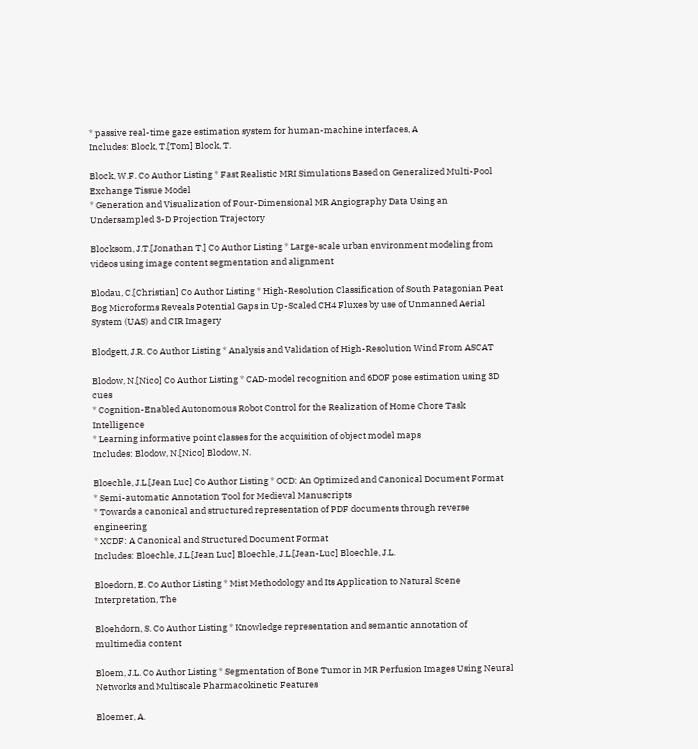* passive real-time gaze estimation system for human-machine interfaces, A
Includes: Block, T.[Tom] Block, T.

Block, W.F. Co Author Listing * Fast Realistic MRI Simulations Based on Generalized Multi-Pool Exchange Tissue Model
* Generation and Visualization of Four-Dimensional MR Angiography Data Using an Undersampled 3-D Projection Trajectory

Blocksom, J.T.[Jonathan T.] Co Author Listing * Large-scale urban environment modeling from videos using image content segmentation and alignment

Blodau, C.[Christian] Co Author Listing * High-Resolution Classification of South Patagonian Peat Bog Microforms Reveals Potential Gaps in Up-Scaled CH4 Fluxes by use of Unmanned Aerial System (UAS) and CIR Imagery

Blodgett, J.R. Co Author Listing * Analysis and Validation of High-Resolution Wind From ASCAT

Blodow, N.[Nico] Co Author Listing * CAD-model recognition and 6DOF pose estimation using 3D cues
* Cognition-Enabled Autonomous Robot Control for the Realization of Home Chore Task Intelligence
* Learning informative point classes for the acquisition of object model maps
Includes: Blodow, N.[Nico] Blodow, N.

Bloechle, J.L.[Jean Luc] Co Author Listing * OCD: An Optimized and Canonical Document Format
* Semi-automatic Annotation Tool for Medieval Manuscripts
* Towards a canonical and structured representation of PDF documents through reverse engineering
* XCDF: A Canonical and Structured Document Format
Includes: Bloechle, J.L.[Jean Luc] Bloechle, J.L.[Jean-Luc] Bloechle, J.L.

Bloedorn, E. Co Author Listing * Mist Methodology and Its Application to Natural Scene Interpretation, The

Bloehdorn, S. Co Author Listing * Knowledge representation and semantic annotation of multimedia content

Bloem, J.L. Co Author Listing * Segmentation of Bone Tumor in MR Perfusion Images Using Neural Networks and Multiscale Pharmacokinetic Features

Bloemer, A.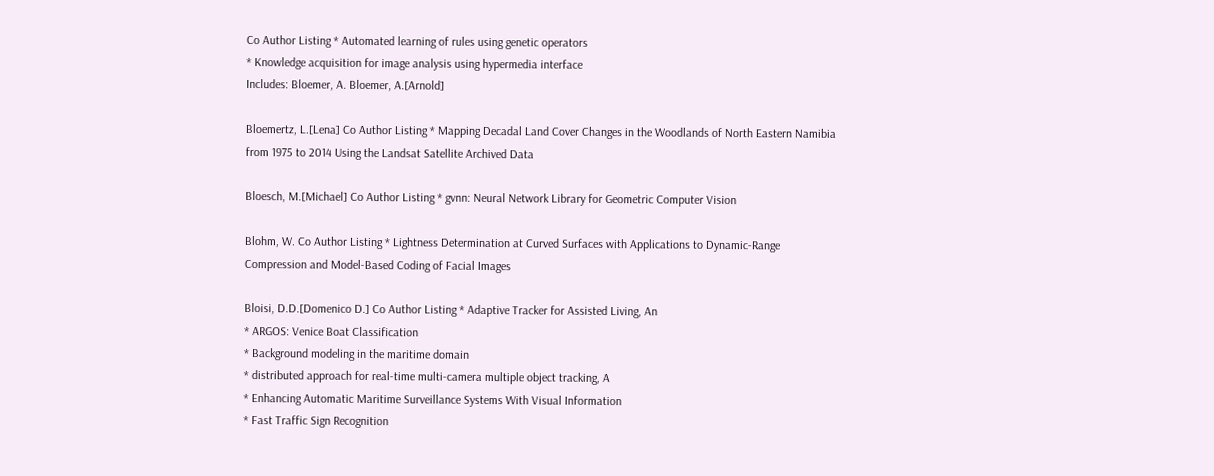Co Author Listing * Automated learning of rules using genetic operators
* Knowledge acquisition for image analysis using hypermedia interface
Includes: Bloemer, A. Bloemer, A.[Arnold]

Bloemertz, L.[Lena] Co Author Listing * Mapping Decadal Land Cover Changes in the Woodlands of North Eastern Namibia from 1975 to 2014 Using the Landsat Satellite Archived Data

Bloesch, M.[Michael] Co Author Listing * gvnn: Neural Network Library for Geometric Computer Vision

Blohm, W. Co Author Listing * Lightness Determination at Curved Surfaces with Applications to Dynamic-Range Compression and Model-Based Coding of Facial Images

Bloisi, D.D.[Domenico D.] Co Author Listing * Adaptive Tracker for Assisted Living, An
* ARGOS: Venice Boat Classification
* Background modeling in the maritime domain
* distributed approach for real-time multi-camera multiple object tracking, A
* Enhancing Automatic Maritime Surveillance Systems With Visual Information
* Fast Traffic Sign Recognition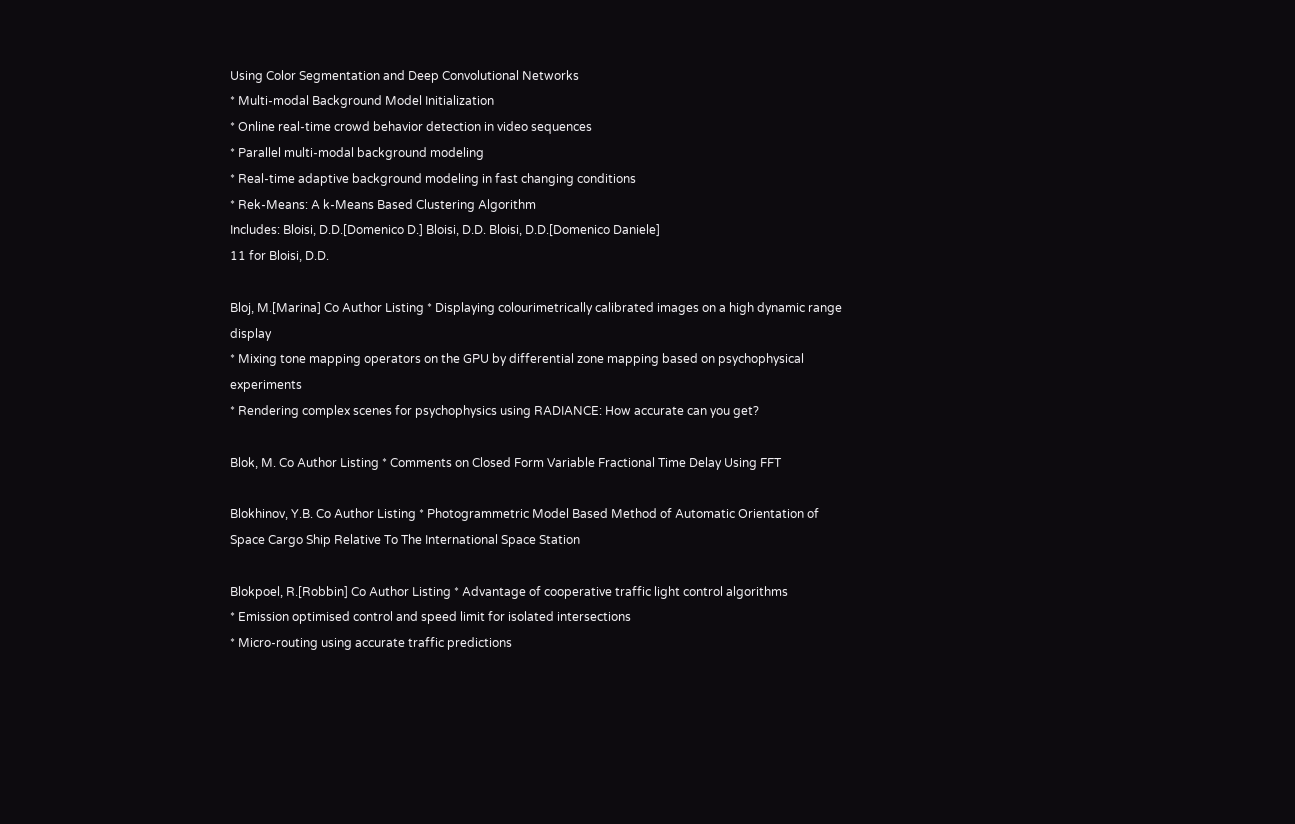Using Color Segmentation and Deep Convolutional Networks
* Multi-modal Background Model Initialization
* Online real-time crowd behavior detection in video sequences
* Parallel multi-modal background modeling
* Real-time adaptive background modeling in fast changing conditions
* Rek-Means: A k-Means Based Clustering Algorithm
Includes: Bloisi, D.D.[Domenico D.] Bloisi, D.D. Bloisi, D.D.[Domenico Daniele]
11 for Bloisi, D.D.

Bloj, M.[Marina] Co Author Listing * Displaying colourimetrically calibrated images on a high dynamic range display
* Mixing tone mapping operators on the GPU by differential zone mapping based on psychophysical experiments
* Rendering complex scenes for psychophysics using RADIANCE: How accurate can you get?

Blok, M. Co Author Listing * Comments on Closed Form Variable Fractional Time Delay Using FFT

Blokhinov, Y.B. Co Author Listing * Photogrammetric Model Based Method of Automatic Orientation of Space Cargo Ship Relative To The International Space Station

Blokpoel, R.[Robbin] Co Author Listing * Advantage of cooperative traffic light control algorithms
* Emission optimised control and speed limit for isolated intersections
* Micro-routing using accurate traffic predictions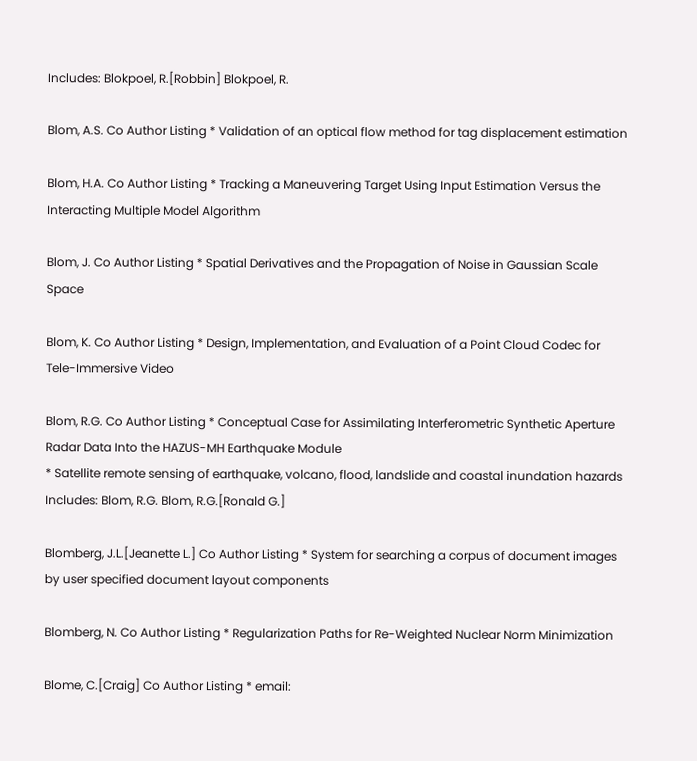Includes: Blokpoel, R.[Robbin] Blokpoel, R.

Blom, A.S. Co Author Listing * Validation of an optical flow method for tag displacement estimation

Blom, H.A. Co Author Listing * Tracking a Maneuvering Target Using Input Estimation Versus the Interacting Multiple Model Algorithm

Blom, J. Co Author Listing * Spatial Derivatives and the Propagation of Noise in Gaussian Scale Space

Blom, K. Co Author Listing * Design, Implementation, and Evaluation of a Point Cloud Codec for Tele-Immersive Video

Blom, R.G. Co Author Listing * Conceptual Case for Assimilating Interferometric Synthetic Aperture Radar Data Into the HAZUS-MH Earthquake Module
* Satellite remote sensing of earthquake, volcano, flood, landslide and coastal inundation hazards
Includes: Blom, R.G. Blom, R.G.[Ronald G.]

Blomberg, J.L.[Jeanette L.] Co Author Listing * System for searching a corpus of document images by user specified document layout components

Blomberg, N. Co Author Listing * Regularization Paths for Re-Weighted Nuclear Norm Minimization

Blome, C.[Craig] Co Author Listing * email: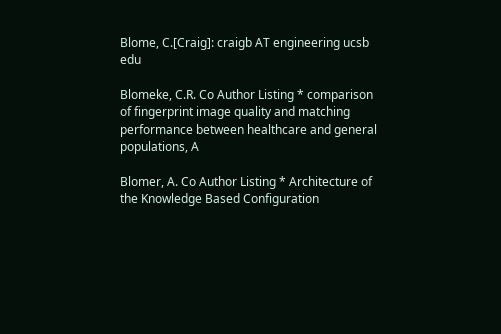Blome, C.[Craig]: craigb AT engineering ucsb edu

Blomeke, C.R. Co Author Listing * comparison of fingerprint image quality and matching performance between healthcare and general populations, A

Blomer, A. Co Author Listing * Architecture of the Knowledge Based Configuration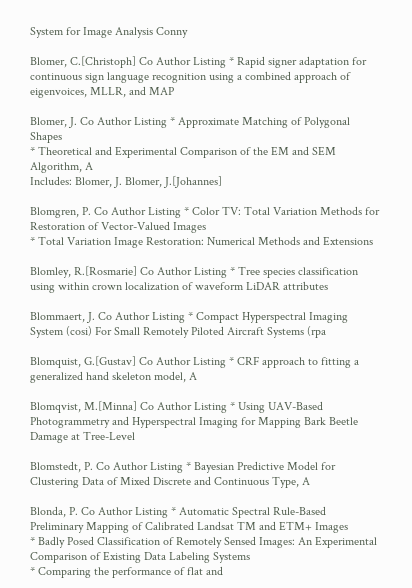System for Image Analysis Conny

Blomer, C.[Christoph] Co Author Listing * Rapid signer adaptation for continuous sign language recognition using a combined approach of eigenvoices, MLLR, and MAP

Blomer, J. Co Author Listing * Approximate Matching of Polygonal Shapes
* Theoretical and Experimental Comparison of the EM and SEM Algorithm, A
Includes: Blomer, J. Blomer, J.[Johannes]

Blomgren, P. Co Author Listing * Color TV: Total Variation Methods for Restoration of Vector-Valued Images
* Total Variation Image Restoration: Numerical Methods and Extensions

Blomley, R.[Rosmarie] Co Author Listing * Tree species classification using within crown localization of waveform LiDAR attributes

Blommaert, J. Co Author Listing * Compact Hyperspectral Imaging System (cosi) For Small Remotely Piloted Aircraft Systems (rpa

Blomquist, G.[Gustav] Co Author Listing * CRF approach to fitting a generalized hand skeleton model, A

Blomqvist, M.[Minna] Co Author Listing * Using UAV-Based Photogrammetry and Hyperspectral Imaging for Mapping Bark Beetle Damage at Tree-Level

Blomstedt, P. Co Author Listing * Bayesian Predictive Model for Clustering Data of Mixed Discrete and Continuous Type, A

Blonda, P. Co Author Listing * Automatic Spectral Rule-Based Preliminary Mapping of Calibrated Landsat TM and ETM+ Images
* Badly Posed Classification of Remotely Sensed Images: An Experimental Comparison of Existing Data Labeling Systems
* Comparing the performance of flat and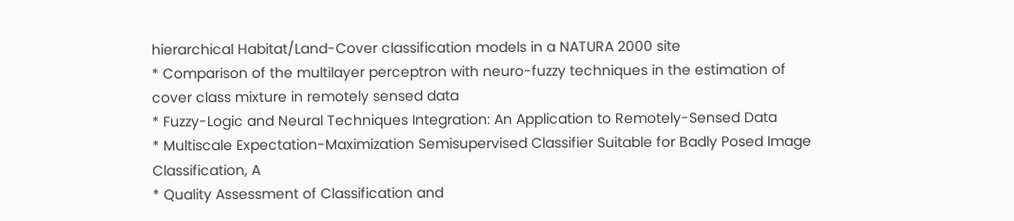hierarchical Habitat/Land-Cover classification models in a NATURA 2000 site
* Comparison of the multilayer perceptron with neuro-fuzzy techniques in the estimation of cover class mixture in remotely sensed data
* Fuzzy-Logic and Neural Techniques Integration: An Application to Remotely-Sensed Data
* Multiscale Expectation-Maximization Semisupervised Classifier Suitable for Badly Posed Image Classification, A
* Quality Assessment of Classification and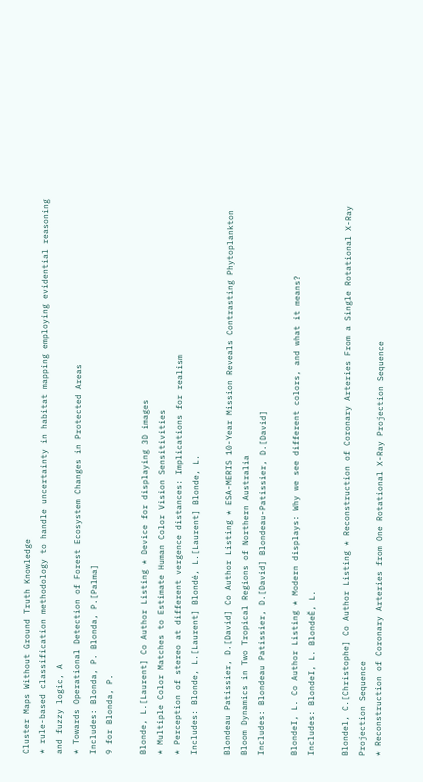Cluster Maps Without Ground Truth Knowledge
* rule-based classification methodology to handle uncertainty in habitat mapping employing evidential reasoning and fuzzy logic, A
* Towards Operational Detection of Forest Ecosystem Changes in Protected Areas
Includes: Blonda, P. Blonda, P.[Palma]
9 for Blonda, P.

Blonde, L.[Laurent] Co Author Listing * Device for displaying 3D images
* Multiple Color Matches to Estimate Human Color Vision Sensitivities
* Perception of stereo at different vergence distances: Implications for realism
Includes: Blonde, L.[Laurent] Blondé, L.[Laurent] Blonde, L.

Blondeau Patissier, D.[David] Co Author Listing * ESA-MERIS 10-Year Mission Reveals Contrasting Phytoplankton Bloom Dynamics in Two Tropical Regions of Northern Australia
Includes: Blondeau Patissier, D.[David] Blondeau-Patissier, D.[David]

BlondeI, L. Co Author Listing * Modern displays: Why we see different colors, and what it means?
Includes: BlondeI, L. BlondeĚ, L.

Blondel, C.[Christophe] Co Author Listing * Reconstruction of Coronary Arteries From a Single Rotational X-Ray Projection Sequence
* Reconstruction of Coronary Arteries from One Rotational X-Ray Projection Sequence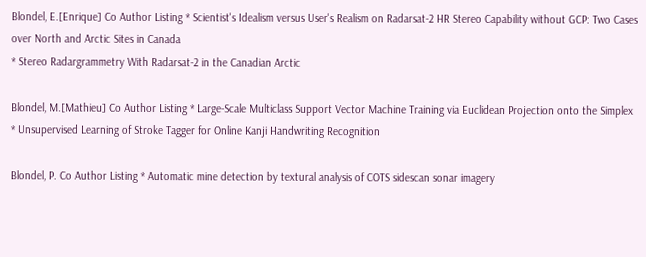Blondel, E.[Enrique] Co Author Listing * Scientist's Idealism versus User's Realism on Radarsat-2 HR Stereo Capability without GCP: Two Cases over North and Arctic Sites in Canada
* Stereo Radargrammetry With Radarsat-2 in the Canadian Arctic

Blondel, M.[Mathieu] Co Author Listing * Large-Scale Multiclass Support Vector Machine Training via Euclidean Projection onto the Simplex
* Unsupervised Learning of Stroke Tagger for Online Kanji Handwriting Recognition

Blondel, P. Co Author Listing * Automatic mine detection by textural analysis of COTS sidescan sonar imagery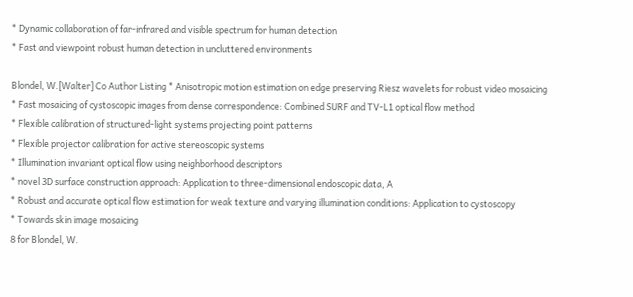* Dynamic collaboration of far-infrared and visible spectrum for human detection
* Fast and viewpoint robust human detection in uncluttered environments

Blondel, W.[Walter] Co Author Listing * Anisotropic motion estimation on edge preserving Riesz wavelets for robust video mosaicing
* Fast mosaicing of cystoscopic images from dense correspondence: Combined SURF and TV-L1 optical flow method
* Flexible calibration of structured-light systems projecting point patterns
* Flexible projector calibration for active stereoscopic systems
* Illumination invariant optical flow using neighborhood descriptors
* novel 3D surface construction approach: Application to three-dimensional endoscopic data, A
* Robust and accurate optical flow estimation for weak texture and varying illumination conditions: Application to cystoscopy
* Towards skin image mosaicing
8 for Blondel, W.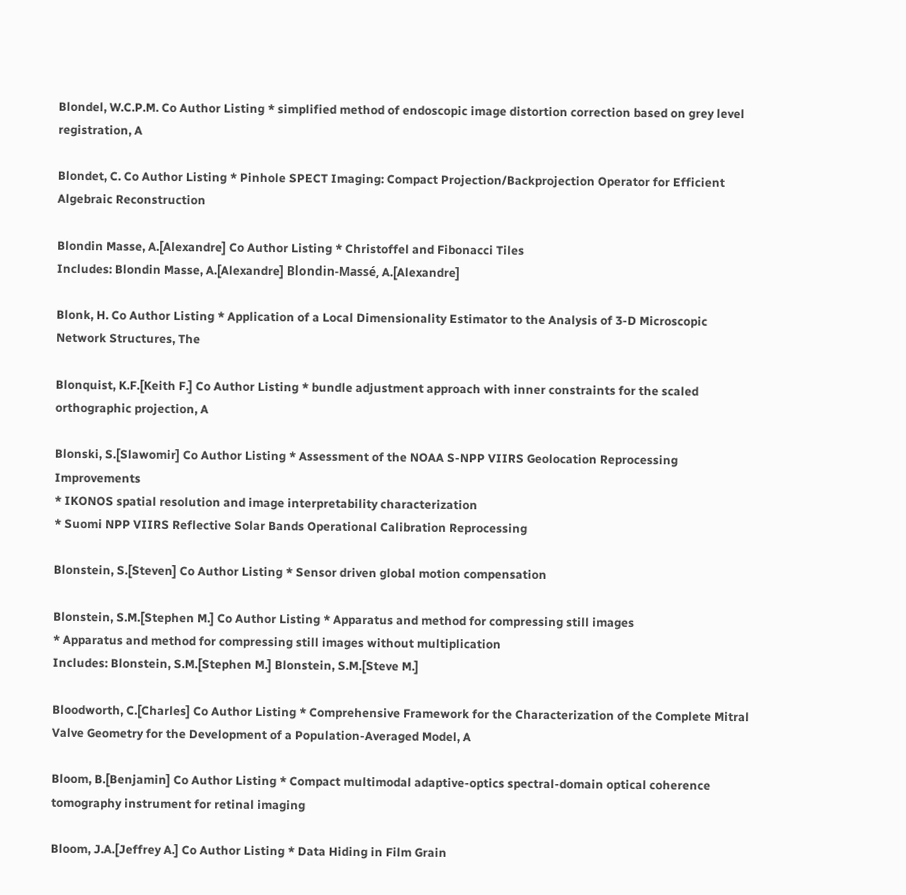Blondel, W.C.P.M. Co Author Listing * simplified method of endoscopic image distortion correction based on grey level registration, A

Blondet, C. Co Author Listing * Pinhole SPECT Imaging: Compact Projection/Backprojection Operator for Efficient Algebraic Reconstruction

Blondin Masse, A.[Alexandre] Co Author Listing * Christoffel and Fibonacci Tiles
Includes: Blondin Masse, A.[Alexandre] Blondin-Massé, A.[Alexandre]

Blonk, H. Co Author Listing * Application of a Local Dimensionality Estimator to the Analysis of 3-D Microscopic Network Structures, The

Blonquist, K.F.[Keith F.] Co Author Listing * bundle adjustment approach with inner constraints for the scaled orthographic projection, A

Blonski, S.[Slawomir] Co Author Listing * Assessment of the NOAA S-NPP VIIRS Geolocation Reprocessing Improvements
* IKONOS spatial resolution and image interpretability characterization
* Suomi NPP VIIRS Reflective Solar Bands Operational Calibration Reprocessing

Blonstein, S.[Steven] Co Author Listing * Sensor driven global motion compensation

Blonstein, S.M.[Stephen M.] Co Author Listing * Apparatus and method for compressing still images
* Apparatus and method for compressing still images without multiplication
Includes: Blonstein, S.M.[Stephen M.] Blonstein, S.M.[Steve M.]

Bloodworth, C.[Charles] Co Author Listing * Comprehensive Framework for the Characterization of the Complete Mitral Valve Geometry for the Development of a Population-Averaged Model, A

Bloom, B.[Benjamin] Co Author Listing * Compact multimodal adaptive-optics spectral-domain optical coherence tomography instrument for retinal imaging

Bloom, J.A.[Jeffrey A.] Co Author Listing * Data Hiding in Film Grain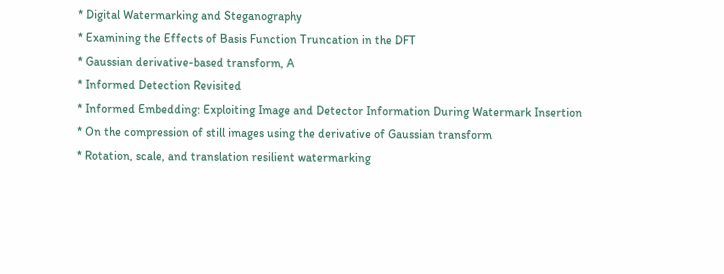* Digital Watermarking and Steganography
* Examining the Effects of Basis Function Truncation in the DFT
* Gaussian derivative-based transform, A
* Informed Detection Revisited
* Informed Embedding: Exploiting Image and Detector Information During Watermark Insertion
* On the compression of still images using the derivative of Gaussian transform
* Rotation, scale, and translation resilient watermarking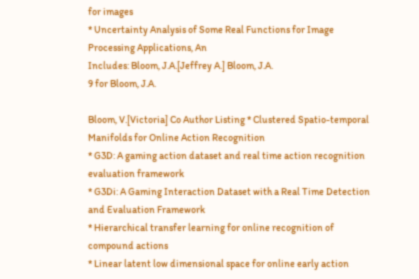for images
* Uncertainty Analysis of Some Real Functions for Image Processing Applications, An
Includes: Bloom, J.A.[Jeffrey A.] Bloom, J.A.
9 for Bloom, J.A.

Bloom, V.[Victoria] Co Author Listing * Clustered Spatio-temporal Manifolds for Online Action Recognition
* G3D: A gaming action dataset and real time action recognition evaluation framework
* G3Di: A Gaming Interaction Dataset with a Real Time Detection and Evaluation Framework
* Hierarchical transfer learning for online recognition of compound actions
* Linear latent low dimensional space for online early action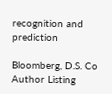recognition and prediction

Bloomberg, D.S. Co Author Listing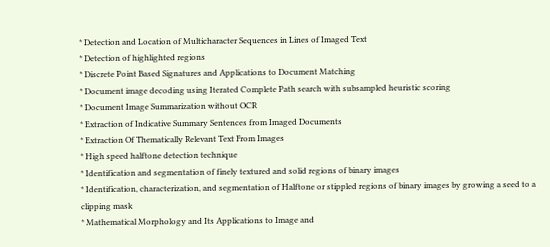* Detection and Location of Multicharacter Sequences in Lines of Imaged Text
* Detection of highlighted regions
* Discrete Point Based Signatures and Applications to Document Matching
* Document image decoding using Iterated Complete Path search with subsampled heuristic scoring
* Document Image Summarization without OCR
* Extraction of Indicative Summary Sentences from Imaged Documents
* Extraction Of Thematically Relevant Text From Images
* High speed halftone detection technique
* Identification and segmentation of finely textured and solid regions of binary images
* Identification, characterization, and segmentation of Halftone or stippled regions of binary images by growing a seed to a clipping mask
* Mathematical Morphology and Its Applications to Image and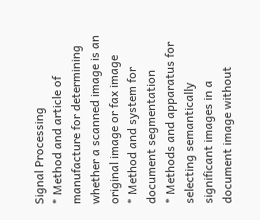Signal Processing
* Method and article of manufacture for determining whether a scanned image is an original image or fax image
* Method and system for document segmentation
* Methods and apparatus for selecting semantically significant images in a document image without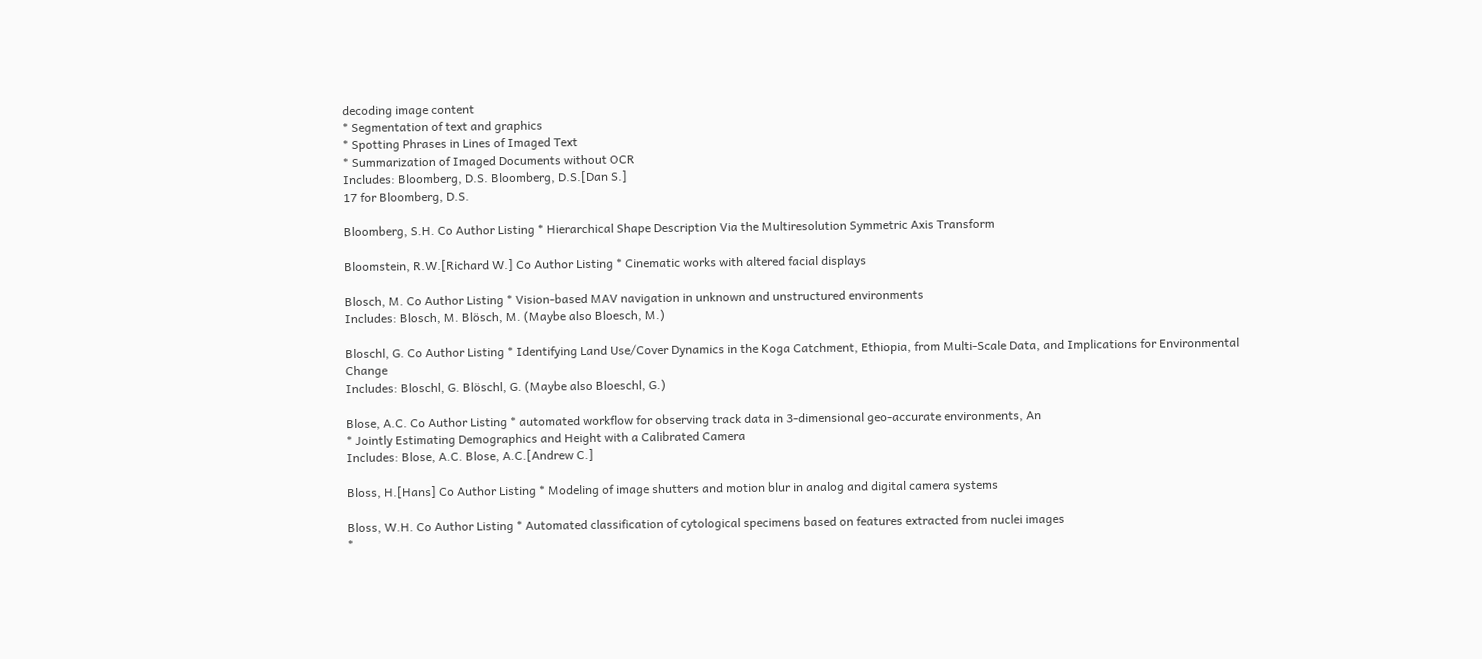decoding image content
* Segmentation of text and graphics
* Spotting Phrases in Lines of Imaged Text
* Summarization of Imaged Documents without OCR
Includes: Bloomberg, D.S. Bloomberg, D.S.[Dan S.]
17 for Bloomberg, D.S.

Bloomberg, S.H. Co Author Listing * Hierarchical Shape Description Via the Multiresolution Symmetric Axis Transform

Bloomstein, R.W.[Richard W.] Co Author Listing * Cinematic works with altered facial displays

Blosch, M. Co Author Listing * Vision-based MAV navigation in unknown and unstructured environments
Includes: Blosch, M. Blösch, M. (Maybe also Bloesch, M.)

Bloschl, G. Co Author Listing * Identifying Land Use/Cover Dynamics in the Koga Catchment, Ethiopia, from Multi-Scale Data, and Implications for Environmental Change
Includes: Bloschl, G. Blöschl, G. (Maybe also Bloeschl, G.)

Blose, A.C. Co Author Listing * automated workflow for observing track data in 3-dimensional geo-accurate environments, An
* Jointly Estimating Demographics and Height with a Calibrated Camera
Includes: Blose, A.C. Blose, A.C.[Andrew C.]

Bloss, H.[Hans] Co Author Listing * Modeling of image shutters and motion blur in analog and digital camera systems

Bloss, W.H. Co Author Listing * Automated classification of cytological specimens based on features extracted from nuclei images
*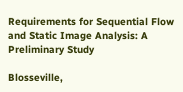Requirements for Sequential Flow and Static Image Analysis: A Preliminary Study

Blosseville,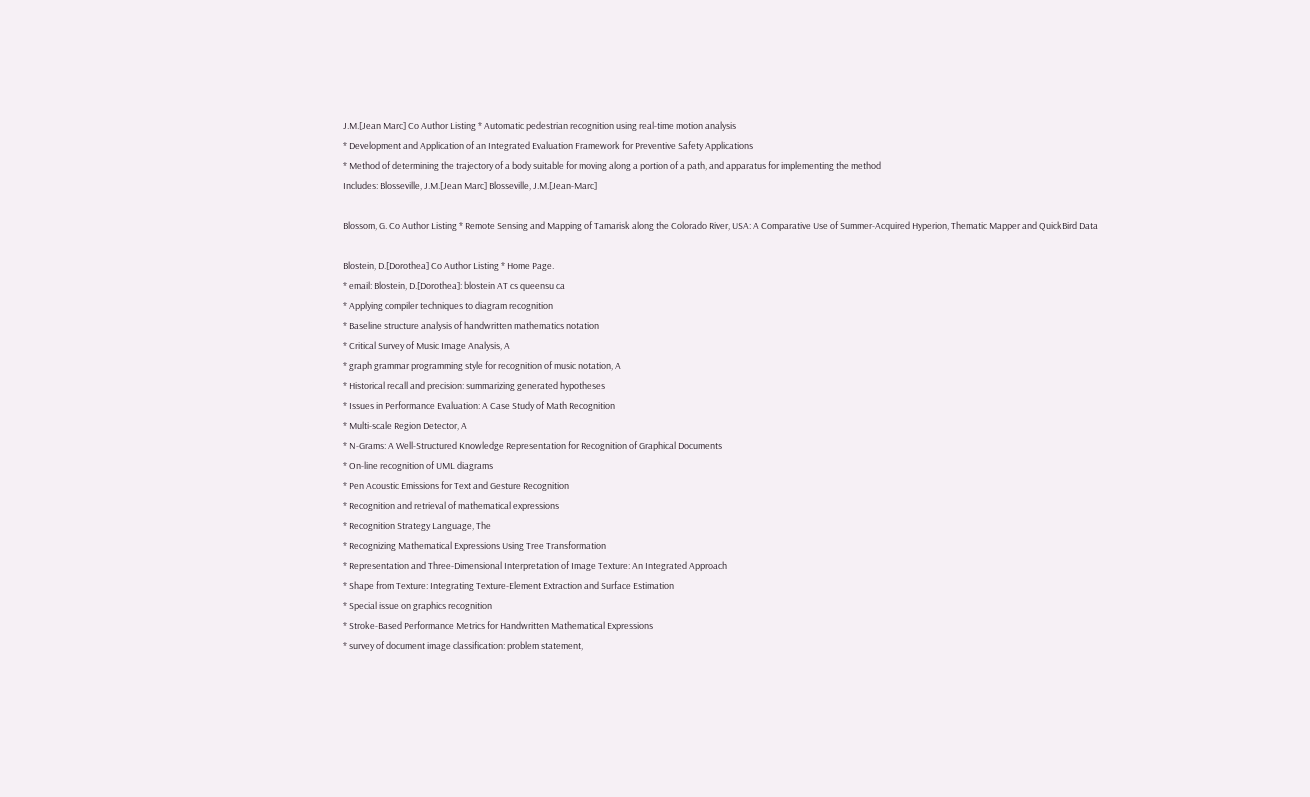J.M.[Jean Marc] Co Author Listing * Automatic pedestrian recognition using real-time motion analysis
* Development and Application of an Integrated Evaluation Framework for Preventive Safety Applications
* Method of determining the trajectory of a body suitable for moving along a portion of a path, and apparatus for implementing the method
Includes: Blosseville, J.M.[Jean Marc] Blosseville, J.M.[Jean-Marc]

Blossom, G. Co Author Listing * Remote Sensing and Mapping of Tamarisk along the Colorado River, USA: A Comparative Use of Summer-Acquired Hyperion, Thematic Mapper and QuickBird Data

Blostein, D.[Dorothea] Co Author Listing * Home Page.
* email: Blostein, D.[Dorothea]: blostein AT cs queensu ca
* Applying compiler techniques to diagram recognition
* Baseline structure analysis of handwritten mathematics notation
* Critical Survey of Music Image Analysis, A
* graph grammar programming style for recognition of music notation, A
* Historical recall and precision: summarizing generated hypotheses
* Issues in Performance Evaluation: A Case Study of Math Recognition
* Multi-scale Region Detector, A
* N-Grams: A Well-Structured Knowledge Representation for Recognition of Graphical Documents
* On-line recognition of UML diagrams
* Pen Acoustic Emissions for Text and Gesture Recognition
* Recognition and retrieval of mathematical expressions
* Recognition Strategy Language, The
* Recognizing Mathematical Expressions Using Tree Transformation
* Representation and Three-Dimensional Interpretation of Image Texture: An Integrated Approach
* Shape from Texture: Integrating Texture-Element Extraction and Surface Estimation
* Special issue on graphics recognition
* Stroke-Based Performance Metrics for Handwritten Mathematical Expressions
* survey of document image classification: problem statement,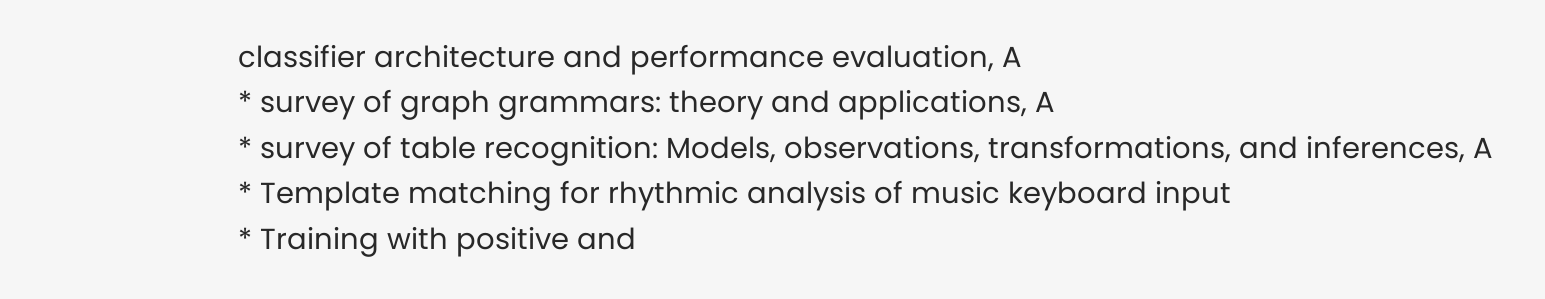classifier architecture and performance evaluation, A
* survey of graph grammars: theory and applications, A
* survey of table recognition: Models, observations, transformations, and inferences, A
* Template matching for rhythmic analysis of music keyboard input
* Training with positive and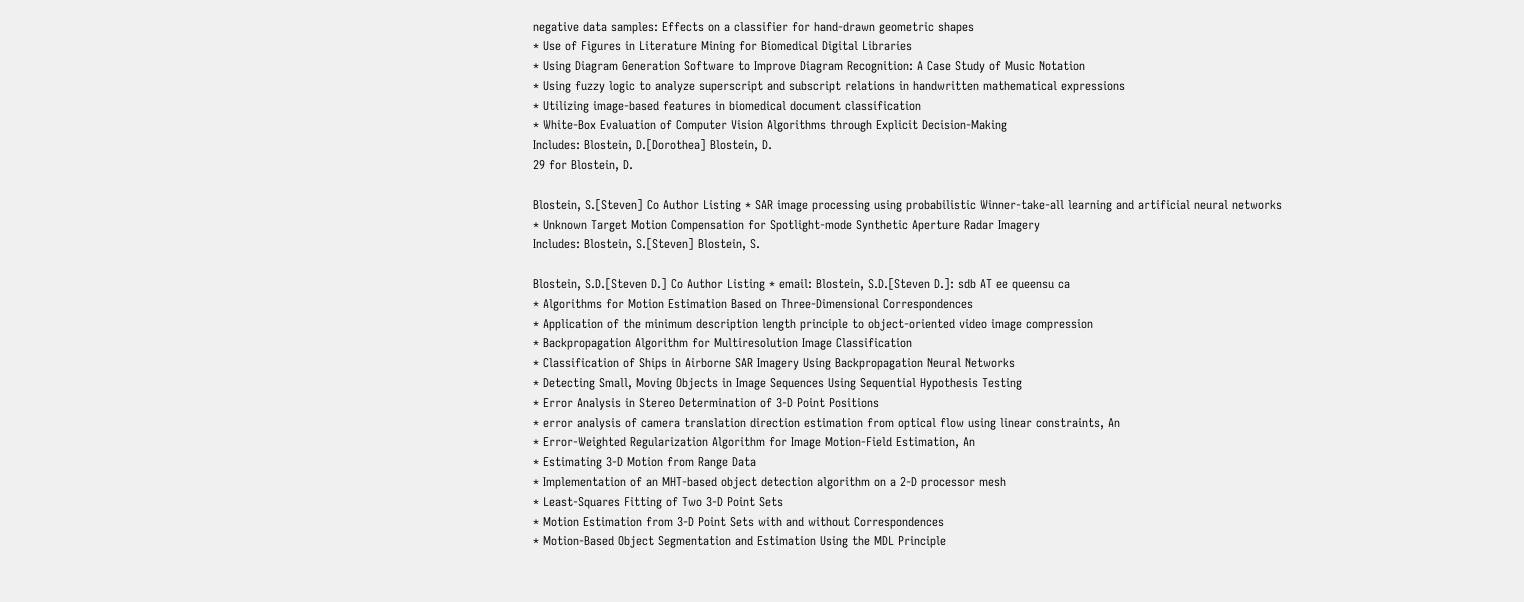negative data samples: Effects on a classifier for hand-drawn geometric shapes
* Use of Figures in Literature Mining for Biomedical Digital Libraries
* Using Diagram Generation Software to Improve Diagram Recognition: A Case Study of Music Notation
* Using fuzzy logic to analyze superscript and subscript relations in handwritten mathematical expressions
* Utilizing image-based features in biomedical document classification
* White-Box Evaluation of Computer Vision Algorithms through Explicit Decision-Making
Includes: Blostein, D.[Dorothea] Blostein, D.
29 for Blostein, D.

Blostein, S.[Steven] Co Author Listing * SAR image processing using probabilistic Winner-take-all learning and artificial neural networks
* Unknown Target Motion Compensation for Spotlight-mode Synthetic Aperture Radar Imagery
Includes: Blostein, S.[Steven] Blostein, S.

Blostein, S.D.[Steven D.] Co Author Listing * email: Blostein, S.D.[Steven D.]: sdb AT ee queensu ca
* Algorithms for Motion Estimation Based on Three-Dimensional Correspondences
* Application of the minimum description length principle to object-oriented video image compression
* Backpropagation Algorithm for Multiresolution Image Classification
* Classification of Ships in Airborne SAR Imagery Using Backpropagation Neural Networks
* Detecting Small, Moving Objects in Image Sequences Using Sequential Hypothesis Testing
* Error Analysis in Stereo Determination of 3-D Point Positions
* error analysis of camera translation direction estimation from optical flow using linear constraints, An
* Error-Weighted Regularization Algorithm for Image Motion-Field Estimation, An
* Estimating 3-D Motion from Range Data
* Implementation of an MHT-based object detection algorithm on a 2-D processor mesh
* Least-Squares Fitting of Two 3-D Point Sets
* Motion Estimation from 3-D Point Sets with and without Correspondences
* Motion-Based Object Segmentation and Estimation Using the MDL Principle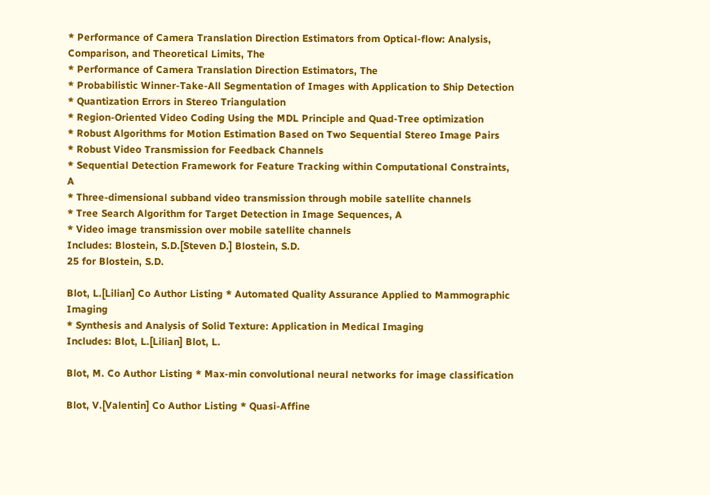* Performance of Camera Translation Direction Estimators from Optical-flow: Analysis, Comparison, and Theoretical Limits, The
* Performance of Camera Translation Direction Estimators, The
* Probabilistic Winner-Take-All Segmentation of Images with Application to Ship Detection
* Quantization Errors in Stereo Triangulation
* Region-Oriented Video Coding Using the MDL Principle and Quad-Tree optimization
* Robust Algorithms for Motion Estimation Based on Two Sequential Stereo Image Pairs
* Robust Video Transmission for Feedback Channels
* Sequential Detection Framework for Feature Tracking within Computational Constraints, A
* Three-dimensional subband video transmission through mobile satellite channels
* Tree Search Algorithm for Target Detection in Image Sequences, A
* Video image transmission over mobile satellite channels
Includes: Blostein, S.D.[Steven D.] Blostein, S.D.
25 for Blostein, S.D.

Blot, L.[Lilian] Co Author Listing * Automated Quality Assurance Applied to Mammographic Imaging
* Synthesis and Analysis of Solid Texture: Application in Medical Imaging
Includes: Blot, L.[Lilian] Blot, L.

Blot, M. Co Author Listing * Max-min convolutional neural networks for image classification

Blot, V.[Valentin] Co Author Listing * Quasi-Affine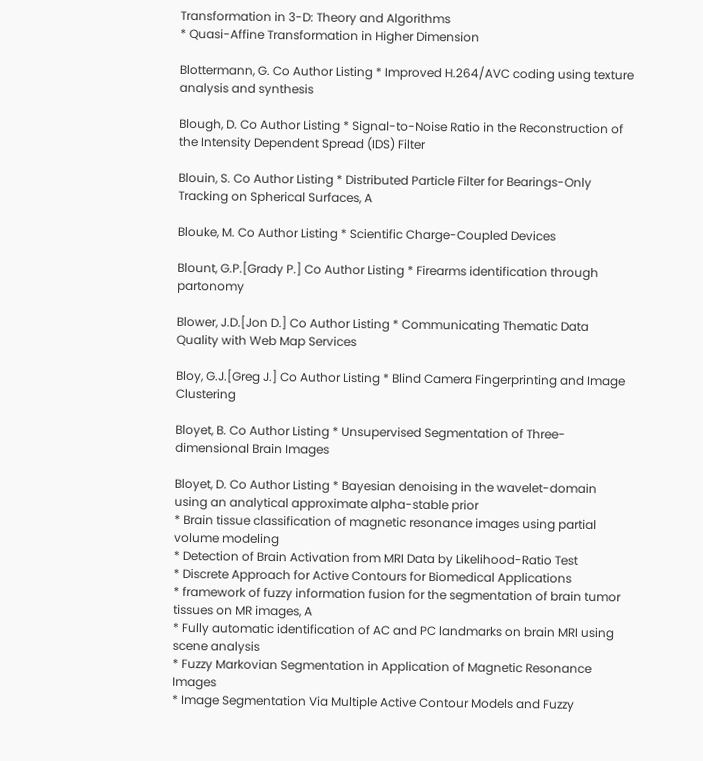Transformation in 3-D: Theory and Algorithms
* Quasi-Affine Transformation in Higher Dimension

Blottermann, G. Co Author Listing * Improved H.264/AVC coding using texture analysis and synthesis

Blough, D. Co Author Listing * Signal-to-Noise Ratio in the Reconstruction of the Intensity Dependent Spread (IDS) Filter

Blouin, S. Co Author Listing * Distributed Particle Filter for Bearings-Only Tracking on Spherical Surfaces, A

Blouke, M. Co Author Listing * Scientific Charge-Coupled Devices

Blount, G.P.[Grady P.] Co Author Listing * Firearms identification through partonomy

Blower, J.D.[Jon D.] Co Author Listing * Communicating Thematic Data Quality with Web Map Services

Bloy, G.J.[Greg J.] Co Author Listing * Blind Camera Fingerprinting and Image Clustering

Bloyet, B. Co Author Listing * Unsupervised Segmentation of Three-dimensional Brain Images

Bloyet, D. Co Author Listing * Bayesian denoising in the wavelet-domain using an analytical approximate alpha-stable prior
* Brain tissue classification of magnetic resonance images using partial volume modeling
* Detection of Brain Activation from MRI Data by Likelihood-Ratio Test
* Discrete Approach for Active Contours for Biomedical Applications
* framework of fuzzy information fusion for the segmentation of brain tumor tissues on MR images, A
* Fully automatic identification of AC and PC landmarks on brain MRI using scene analysis
* Fuzzy Markovian Segmentation in Application of Magnetic Resonance Images
* Image Segmentation Via Multiple Active Contour Models and Fuzzy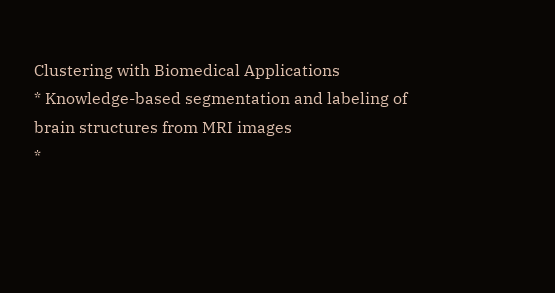Clustering with Biomedical Applications
* Knowledge-based segmentation and labeling of brain structures from MRI images
*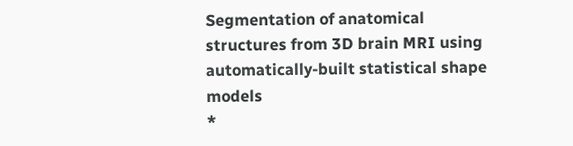Segmentation of anatomical structures from 3D brain MRI using automatically-built statistical shape models
*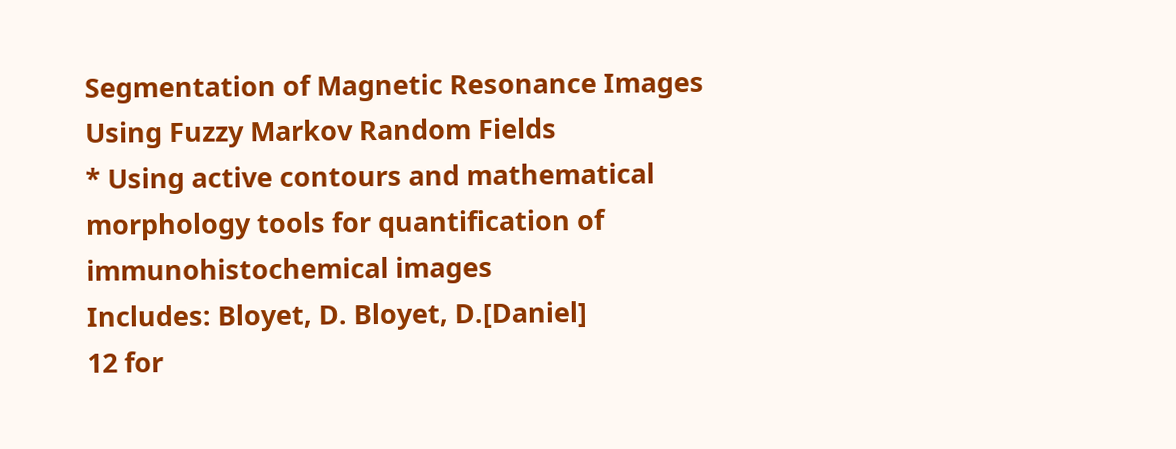Segmentation of Magnetic Resonance Images Using Fuzzy Markov Random Fields
* Using active contours and mathematical morphology tools for quantification of immunohistochemical images
Includes: Bloyet, D. Bloyet, D.[Daniel]
12 for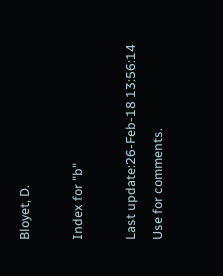Bloyet, D.

Index for "b"

Last update:26-Feb-18 13:56:14
Use for comments.